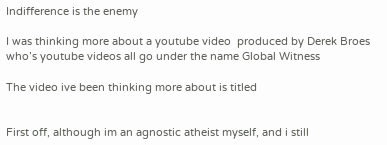Indifference is the enemy

I was thinking more about a youtube video  produced by Derek Broes who’s youtube videos all go under the name Global Witness

The video ive been thinking more about is titled


First off, although im an agnostic atheist myself, and i still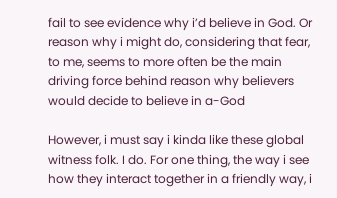fail to see evidence why i’d believe in God. Or reason why i might do, considering that fear, to me, seems to more often be the main driving force behind reason why believers would decide to believe in a-God

However, i must say i kinda like these global witness folk. I do. For one thing, the way i see how they interact together in a friendly way, i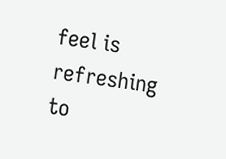feel is refreshing to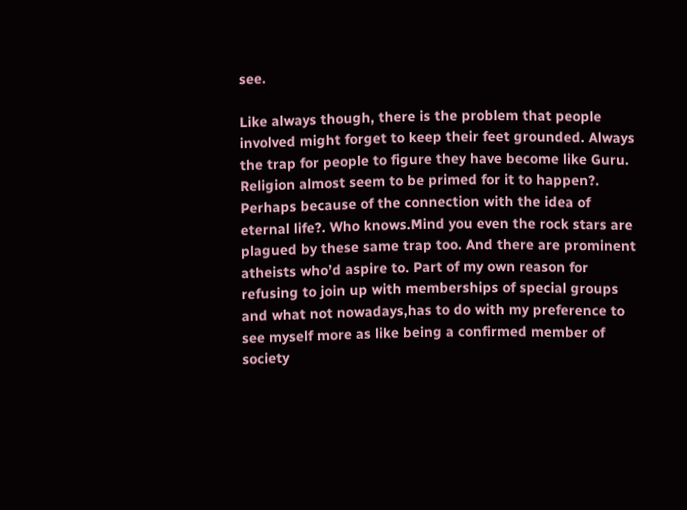see.

Like always though, there is the problem that people involved might forget to keep their feet grounded. Always the trap for people to figure they have become like Guru. Religion almost seem to be primed for it to happen?. Perhaps because of the connection with the idea of eternal life?. Who knows.Mind you even the rock stars are plagued by these same trap too. And there are prominent atheists who’d aspire to. Part of my own reason for refusing to join up with memberships of special groups and what not nowadays,has to do with my preference to see myself more as like being a confirmed member of society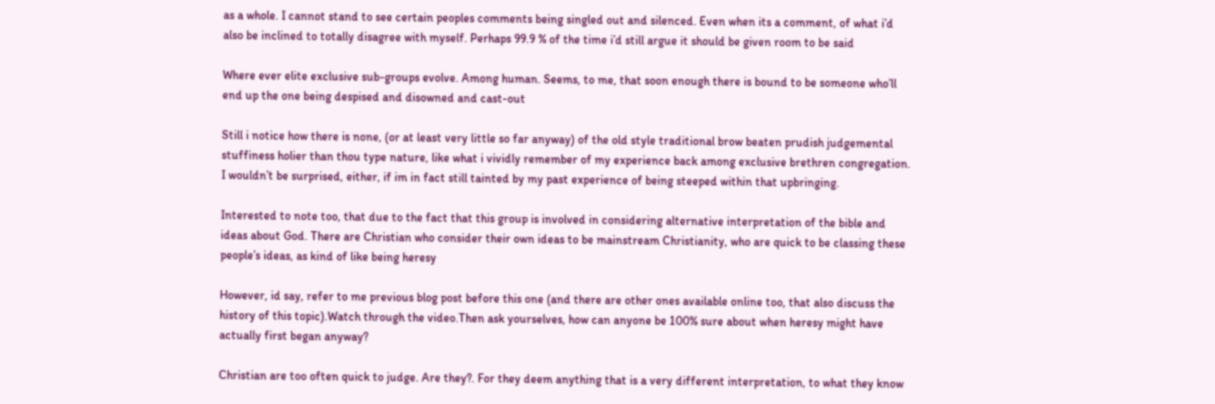as a whole. I cannot stand to see certain peoples comments being singled out and silenced. Even when its a comment, of what i’d also be inclined to totally disagree with myself. Perhaps 99.9 % of the time i’d still argue it should be given room to be said

Where ever elite exclusive sub-groups evolve. Among human. Seems, to me, that soon enough there is bound to be someone who’ll end up the one being despised and disowned and cast-out

Still i notice how there is none, (or at least very little so far anyway) of the old style traditional brow beaten prudish judgemental stuffiness holier than thou type nature, like what i vividly remember of my experience back among exclusive brethren congregation. I wouldn’t be surprised, either, if im in fact still tainted by my past experience of being steeped within that upbringing.

Interested to note too, that due to the fact that this group is involved in considering alternative interpretation of the bible and ideas about God. There are Christian who consider their own ideas to be mainstream Christianity, who are quick to be classing these people’s ideas, as kind of like being heresy

However, id say, refer to me previous blog post before this one (and there are other ones available online too, that also discuss the history of this topic).Watch through the video.Then ask yourselves, how can anyone be 100% sure about when heresy might have actually first began anyway?

Christian are too often quick to judge. Are they?. For they deem anything that is a very different interpretation, to what they know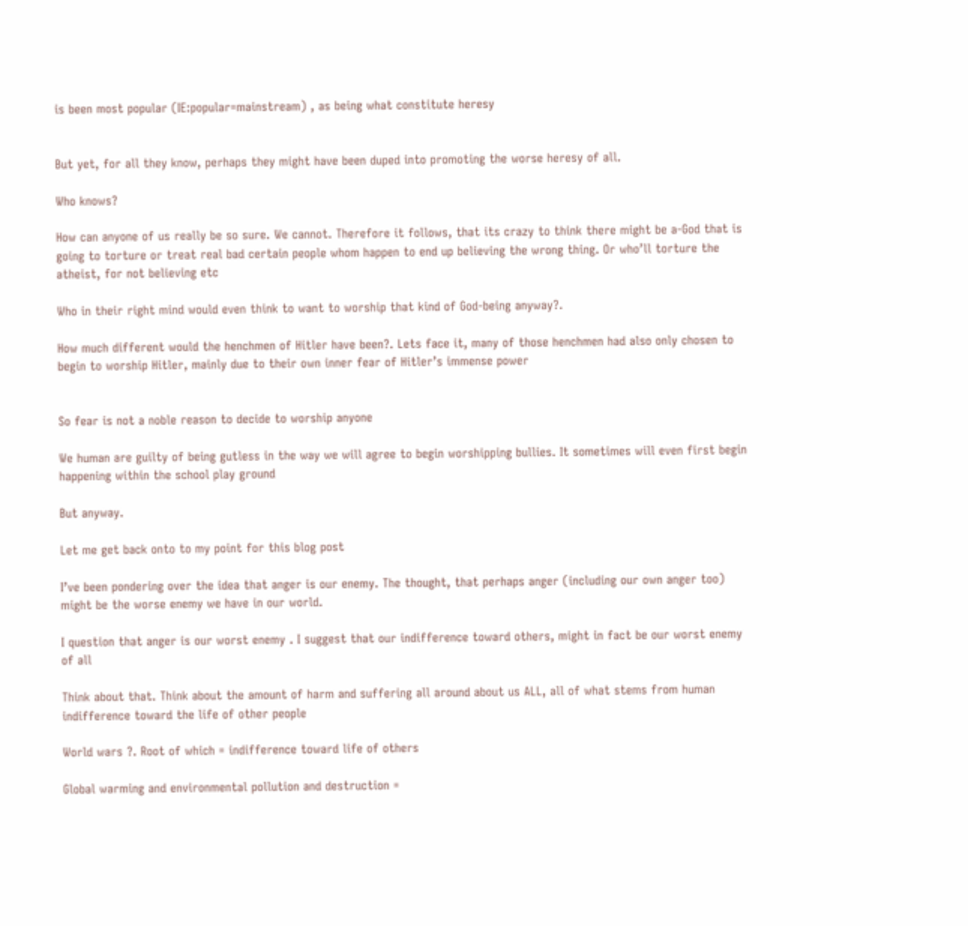is been most popular (IE:popular=mainstream) , as being what constitute heresy


But yet, for all they know, perhaps they might have been duped into promoting the worse heresy of all.

Who knows?

How can anyone of us really be so sure. We cannot. Therefore it follows, that its crazy to think there might be a-God that is going to torture or treat real bad certain people whom happen to end up believing the wrong thing. Or who’ll torture the atheist, for not believing etc

Who in their right mind would even think to want to worship that kind of God-being anyway?.

How much different would the henchmen of Hitler have been?. Lets face it, many of those henchmen had also only chosen to begin to worship Hitler, mainly due to their own inner fear of Hitler’s immense power


So fear is not a noble reason to decide to worship anyone

We human are guilty of being gutless in the way we will agree to begin worshipping bullies. It sometimes will even first begin happening within the school play ground

But anyway.

Let me get back onto to my point for this blog post

I’ve been pondering over the idea that anger is our enemy. The thought, that perhaps anger (including our own anger too) might be the worse enemy we have in our world.

I question that anger is our worst enemy . I suggest that our indifference toward others, might in fact be our worst enemy of all

Think about that. Think about the amount of harm and suffering all around about us ALL, all of what stems from human indifference toward the life of other people

World wars ?. Root of which = indifference toward life of others

Global warming and environmental pollution and destruction =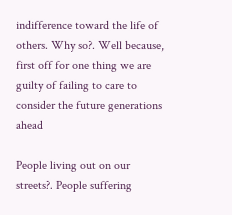indifference toward the life of others. Why so?. Well because, first off for one thing we are guilty of failing to care to consider the future generations ahead

People living out on our streets?. People suffering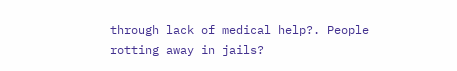through lack of medical help?. People rotting away in jails?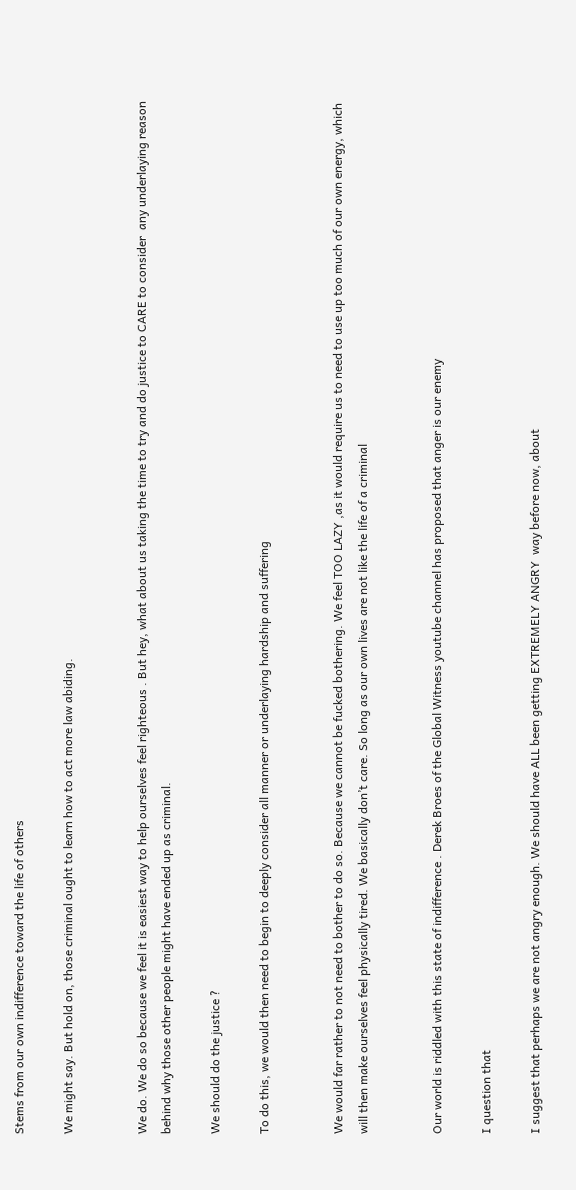Stems from our own indifference toward the life of others

We might say. But hold on, those criminal ought to learn how to act more law abiding.


We do. We do so because we feel it is easiest way to help ourselves feel righteous . But hey, what about us taking the time to try and do justice to CARE to consider  any underlaying reason behind why those other people might have ended up as criminal.

We should do the justice ?

To do this, we would then need to begin to deeply consider all manner or underlaying hardship and suffering


We would far rather to not need to bother to do so. Because we cannot be fucked bothering. We feel TOO LAZY ,as it would require us to need to use up too much of our own energy, which will then make ourselves feel physically tired. We basically don’t care. So long as our own lives are not like the life of a criminal


Our world is riddled with this state of indifference . Derek Broes of the Global Witness youtube channel has proposed that anger is our enemy

I question that

I suggest that perhaps we are not angry enough. We should have ALL been getting EXTREMELY ANGRY  way before now, about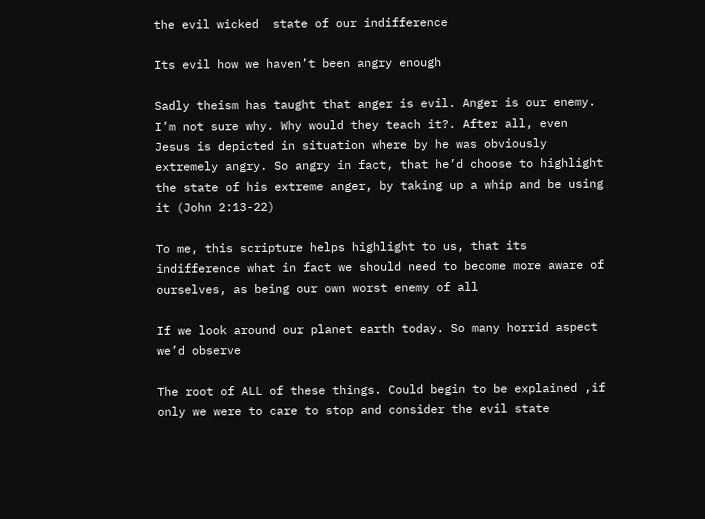the evil wicked  state of our indifference

Its evil how we haven’t been angry enough

Sadly theism has taught that anger is evil. Anger is our enemy. I’m not sure why. Why would they teach it?. After all, even Jesus is depicted in situation where by he was obviously extremely angry. So angry in fact, that he’d choose to highlight the state of his extreme anger, by taking up a whip and be using it (John 2:13-22)

To me, this scripture helps highlight to us, that its indifference what in fact we should need to become more aware of ourselves, as being our own worst enemy of all

If we look around our planet earth today. So many horrid aspect we’d observe

The root of ALL of these things. Could begin to be explained ,if only we were to care to stop and consider the evil state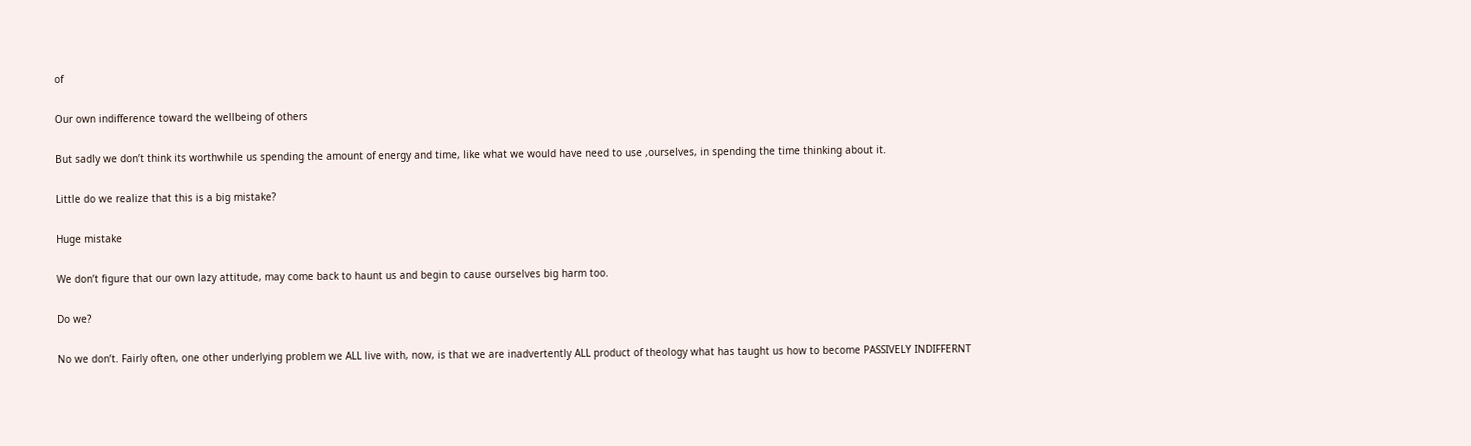of

Our own indifference toward the wellbeing of others

But sadly we don’t think its worthwhile us spending the amount of energy and time, like what we would have need to use ,ourselves, in spending the time thinking about it.

Little do we realize that this is a big mistake?

Huge mistake

We don’t figure that our own lazy attitude, may come back to haunt us and begin to cause ourselves big harm too.

Do we?

No we don’t. Fairly often, one other underlying problem we ALL live with, now, is that we are inadvertently ALL product of theology what has taught us how to become PASSIVELY INDIFFERNT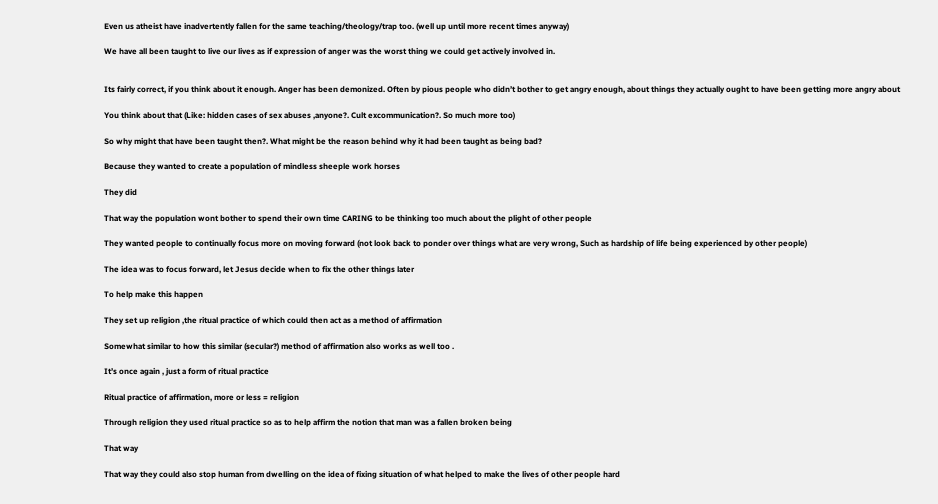Even us atheist have inadvertently fallen for the same teaching/theology/trap too. (well up until more recent times anyway)

We have all been taught to live our lives as if expression of anger was the worst thing we could get actively involved in.


Its fairly correct, if you think about it enough. Anger has been demonized. Often by pious people who didn’t bother to get angry enough, about things they actually ought to have been getting more angry about

You think about that (Like: hidden cases of sex abuses ,anyone?. Cult excommunication?. So much more too)

So why might that have been taught then?. What might be the reason behind why it had been taught as being bad?

Because they wanted to create a population of mindless sheeple work horses

They did

That way the population wont bother to spend their own time CARING to be thinking too much about the plight of other people

They wanted people to continually focus more on moving forward (not look back to ponder over things what are very wrong, Such as hardship of life being experienced by other people)

The idea was to focus forward, let Jesus decide when to fix the other things later

To help make this happen

They set up religion ,the ritual practice of which could then act as a method of affirmation

Somewhat similar to how this similar (secular?) method of affirmation also works as well too .

It’s once again , just a form of ritual practice

Ritual practice of affirmation, more or less = religion

Through religion they used ritual practice so as to help affirm the notion that man was a fallen broken being

That way

That way they could also stop human from dwelling on the idea of fixing situation of what helped to make the lives of other people hard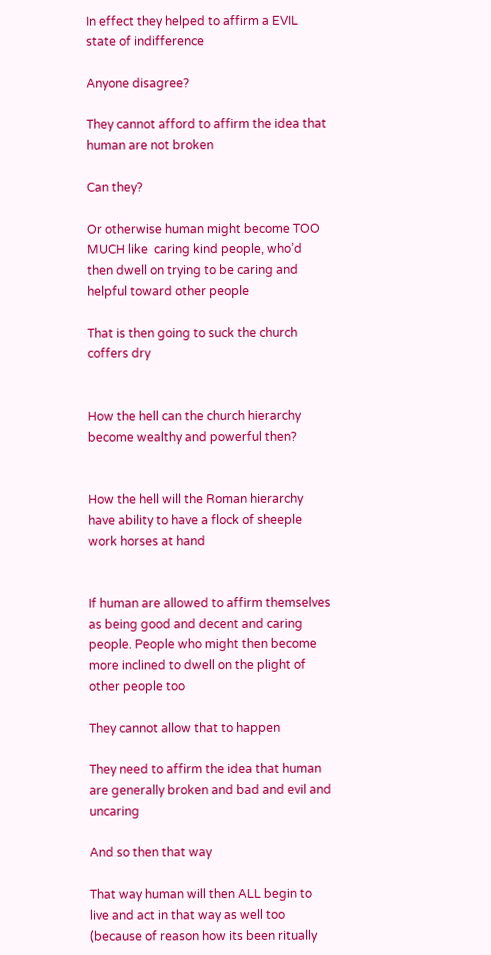In effect they helped to affirm a EVIL state of indifference

Anyone disagree?

They cannot afford to affirm the idea that human are not broken

Can they?

Or otherwise human might become TOO MUCH like  caring kind people, who’d then dwell on trying to be caring and helpful toward other people

That is then going to suck the church coffers dry


How the hell can the church hierarchy become wealthy and powerful then?


How the hell will the Roman hierarchy have ability to have a flock of sheeple work horses at hand


If human are allowed to affirm themselves as being good and decent and caring people. People who might then become more inclined to dwell on the plight of other people too

They cannot allow that to happen

They need to affirm the idea that human are generally broken and bad and evil and uncaring

And so then that way

That way human will then ALL begin to live and act in that way as well too (because of reason how its been ritually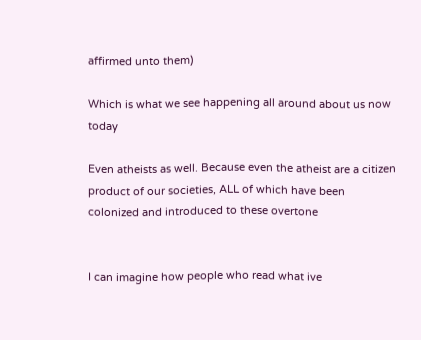affirmed unto them)

Which is what we see happening all around about us now today

Even atheists as well. Because even the atheist are a citizen product of our societies, ALL of which have been colonized and introduced to these overtone


I can imagine how people who read what ive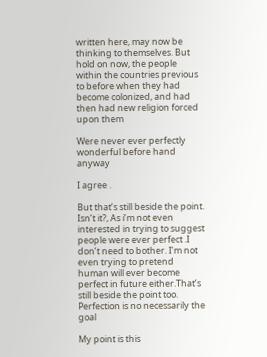written here, may now be thinking to themselves. But hold on now, the people within the countries previous to before when they had become colonized, and had then had new religion forced upon them

Were never ever perfectly wonderful before hand anyway

I agree .

But that’s still beside the point. Isn’t it?, As i’m not even interested in trying to suggest people were ever perfect .I don’t need to bother. I’m not even trying to pretend human will ever become perfect in future either.That’s still beside the point too. Perfection is no necessarily the goal

My point is this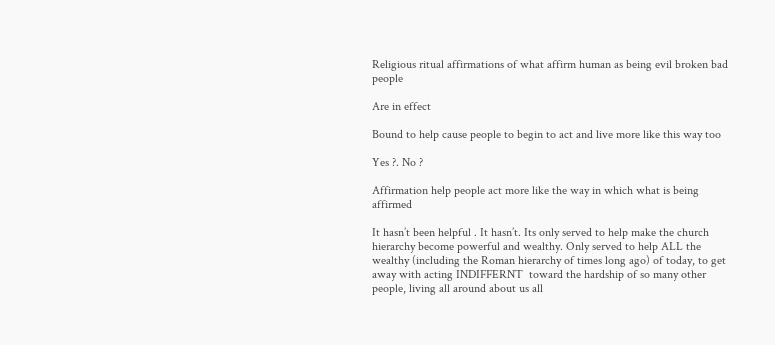Religious ritual affirmations of what affirm human as being evil broken bad people

Are in effect

Bound to help cause people to begin to act and live more like this way too

Yes ?. No ?

Affirmation help people act more like the way in which what is being affirmed

It hasn’t been helpful . It hasn’t. Its only served to help make the church hierarchy become powerful and wealthy. Only served to help ALL the wealthy (including the Roman hierarchy of times long ago) of today, to get away with acting INDIFFERNT  toward the hardship of so many other people, living all around about us all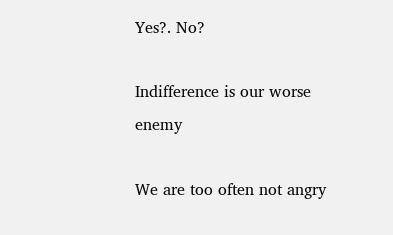Yes?. No?

Indifference is our worse enemy

We are too often not angry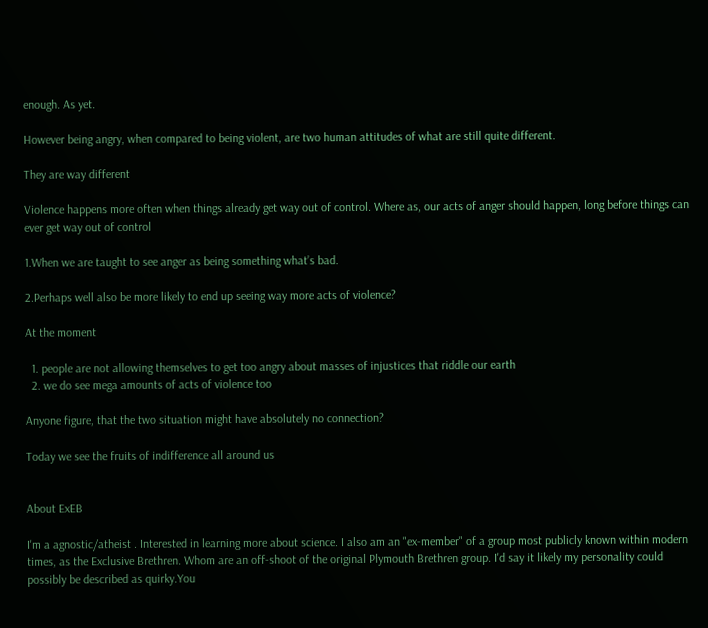enough. As yet.

However being angry, when compared to being violent, are two human attitudes of what are still quite different.

They are way different

Violence happens more often when things already get way out of control. Where as, our acts of anger should happen, long before things can ever get way out of control

1.When we are taught to see anger as being something what’s bad.

2.Perhaps well also be more likely to end up seeing way more acts of violence?

At the moment

  1. people are not allowing themselves to get too angry about masses of injustices that riddle our earth
  2. we do see mega amounts of acts of violence too

Anyone figure, that the two situation might have absolutely no connection?

Today we see the fruits of indifference all around us


About ExEB

I'm a agnostic/atheist . Interested in learning more about science. I also am an "ex-member" of a group most publicly known within modern times, as the Exclusive Brethren. Whom are an off-shoot of the original Plymouth Brethren group. I'd say it likely my personality could possibly be described as quirky.You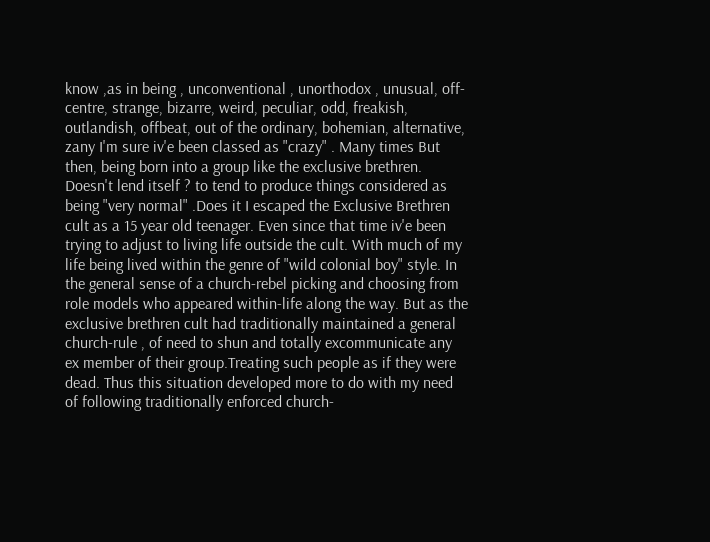know ,as in being , unconventional , unorthodox , unusual, off-centre, strange, bizarre, weird, peculiar, odd, freakish, outlandish, offbeat, out of the ordinary, bohemian, alternative, zany I'm sure iv'e been classed as "crazy" . Many times But then, being born into a group like the exclusive brethren. Doesn't lend itself ? to tend to produce things considered as being "very normal" .Does it I escaped the Exclusive Brethren cult as a 15 year old teenager. Even since that time iv'e been trying to adjust to living life outside the cult. With much of my life being lived within the genre of "wild colonial boy" style. In the general sense of a church-rebel picking and choosing from role models who appeared within-life along the way. But as the exclusive brethren cult had traditionally maintained a general church-rule , of need to shun and totally excommunicate any ex member of their group.Treating such people as if they were dead. Thus this situation developed more to do with my need of following traditionally enforced church-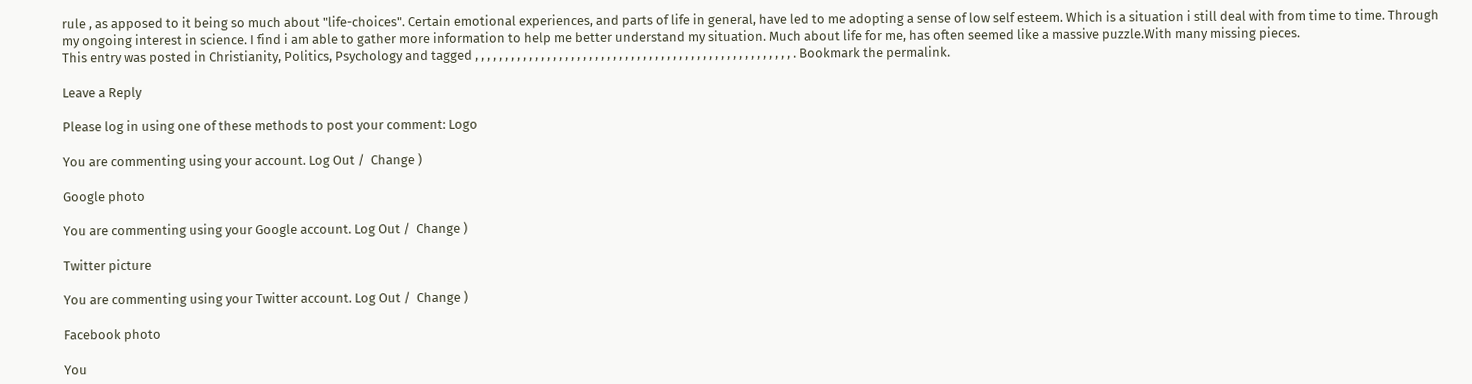rule , as apposed to it being so much about "life-choices". Certain emotional experiences, and parts of life in general, have led to me adopting a sense of low self esteem. Which is a situation i still deal with from time to time. Through my ongoing interest in science. I find i am able to gather more information to help me better understand my situation. Much about life for me, has often seemed like a massive puzzle.With many missing pieces.
This entry was posted in Christianity, Politics, Psychology and tagged , , , , , , , , , , , , , , , , , , , , , , , , , , , , , , , , , , , , , , , , , , , , , , , , , , , , , . Bookmark the permalink.

Leave a Reply

Please log in using one of these methods to post your comment: Logo

You are commenting using your account. Log Out /  Change )

Google photo

You are commenting using your Google account. Log Out /  Change )

Twitter picture

You are commenting using your Twitter account. Log Out /  Change )

Facebook photo

You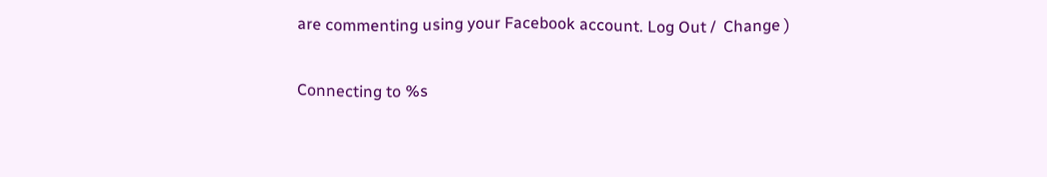are commenting using your Facebook account. Log Out /  Change )

Connecting to %s